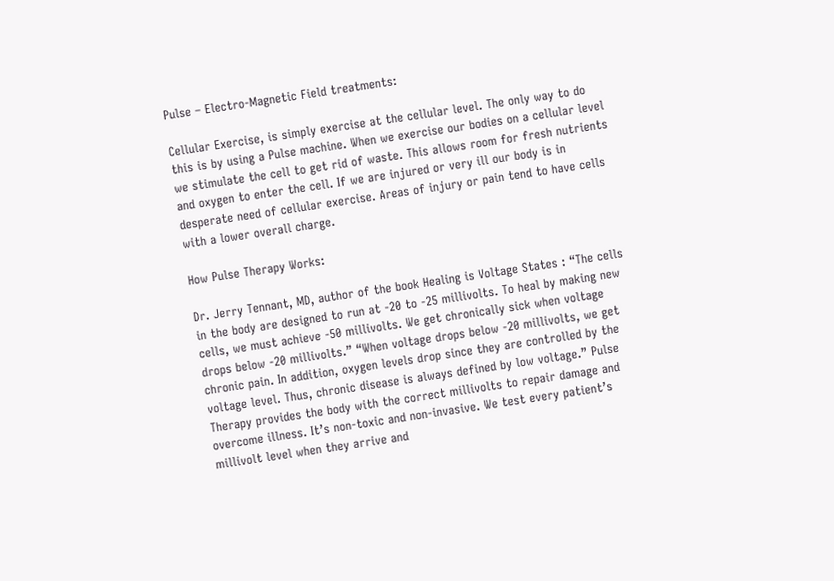Pulse – Electro-Magnetic Field treatments:

Cellular Exercise, is simply exercise at the cellular level. The only way to do this is by using a Pulse machine. When we exercise our bodies on a cellular level we stimulate the cell to get rid of waste. This allows room for fresh nutrients and oxygen to enter the cell. If we are injured or very ill our body is in desperate need of cellular exercise. Areas of injury or pain tend to have cells with a lower overall charge.

How Pulse Therapy Works:

Dr. Jerry Tennant, MD, author of the book Healing is Voltage States : “The cells in the body are designed to run at -20 to -25 millivolts. To heal by making new cells, we must achieve -50 millivolts. We get chronically sick when voltage drops below -20 millivolts.” “When voltage drops below -20 millivolts, we get chronic pain. In addition, oxygen levels drop since they are controlled by the voltage level. Thus, chronic disease is always defined by low voltage.” Pulse Therapy provides the body with the correct millivolts to repair damage and overcome illness. It’s non-toxic and non-invasive. We test every patient’s millivolt level when they arrive and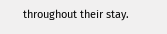throughout their stay.